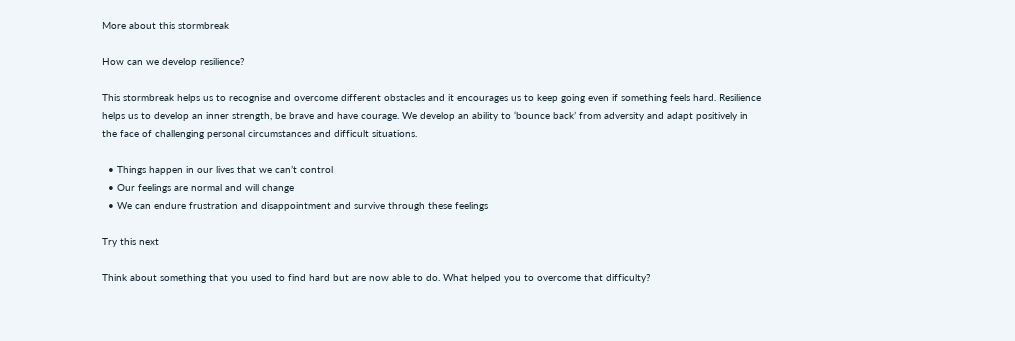More about this stormbreak

How can we develop resilience?

This stormbreak helps us to recognise and overcome different obstacles and it encourages us to keep going even if something feels hard. Resilience helps us to develop an inner strength, be brave and have courage. We develop an ability to ‘bounce back’ from adversity and adapt positively in the face of challenging personal circumstances and difficult situations.

  • Things happen in our lives that we can’t control
  • Our feelings are normal and will change
  • We can endure frustration and disappointment and survive through these feelings

Try this next

Think about something that you used to find hard but are now able to do. What helped you to overcome that difficulty?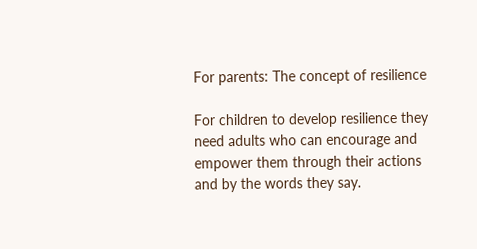For parents: The concept of resilience

For children to develop resilience they need adults who can encourage and empower them through their actions and by the words they say.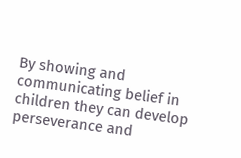By showing and communicating belief in children they can develop perseverance and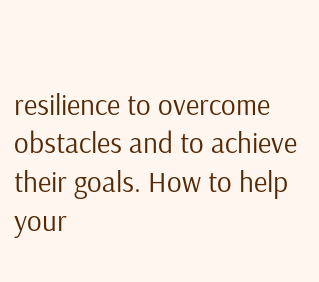resilience to overcome obstacles and to achieve their goals. How to help your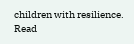children with resilience. Read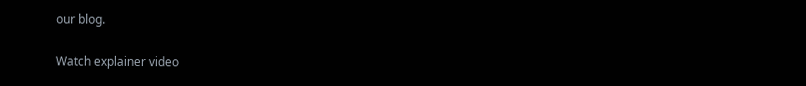our blog.

Watch explainer video